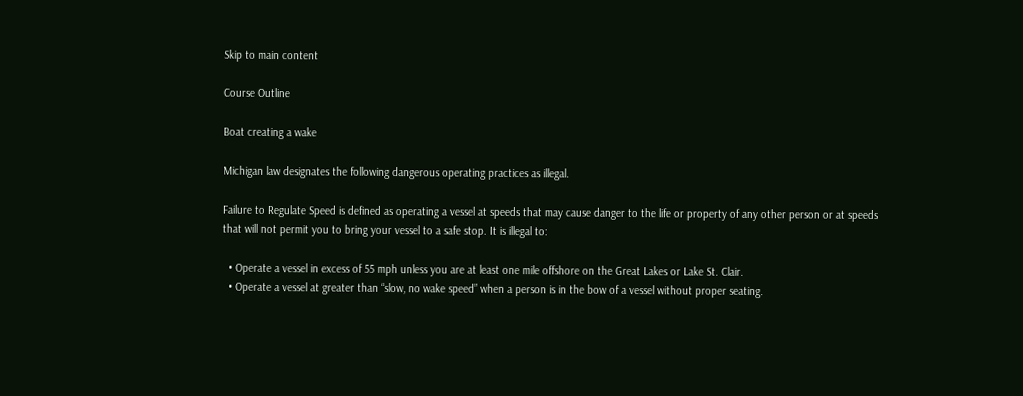Skip to main content

Course Outline

Boat creating a wake

Michigan law designates the following dangerous operating practices as illegal.

Failure to Regulate Speed is defined as operating a vessel at speeds that may cause danger to the life or property of any other person or at speeds that will not permit you to bring your vessel to a safe stop. It is illegal to:

  • Operate a vessel in excess of 55 mph unless you are at least one mile offshore on the Great Lakes or Lake St. Clair.
  • Operate a vessel at greater than “slow, no wake speed” when a person is in the bow of a vessel without proper seating.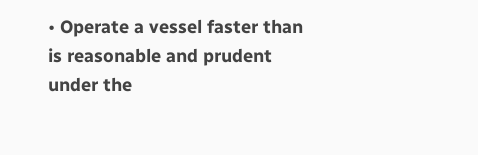• Operate a vessel faster than is reasonable and prudent under the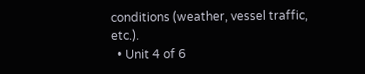conditions (weather, vessel traffic, etc.).
  • Unit 4 of 6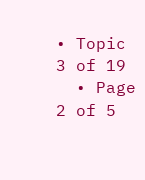• Topic 3 of 19
  • Page 2 of 5